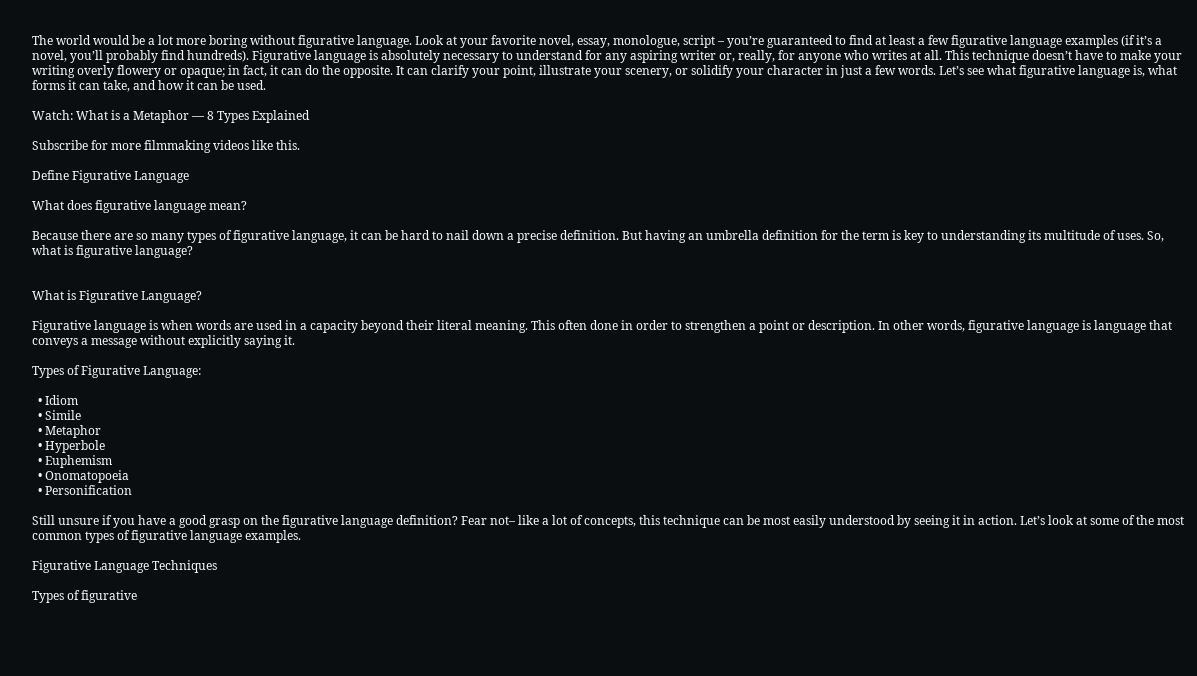The world would be a lot more boring without figurative language. Look at your favorite novel, essay, monologue, script – you’re guaranteed to find at least a few figurative language examples (if it’s a novel, you’ll probably find hundreds). Figurative language is absolutely necessary to understand for any aspiring writer or, really, for anyone who writes at all. This technique doesn’t have to make your writing overly flowery or opaque; in fact, it can do the opposite. It can clarify your point, illustrate your scenery, or solidify your character in just a few words. Let’s see what figurative language is, what forms it can take, and how it can be used.

Watch: What is a Metaphor — 8 Types Explained

Subscribe for more filmmaking videos like this.

Define Figurative Language

What does figurative language mean?

Because there are so many types of figurative language, it can be hard to nail down a precise definition. But having an umbrella definition for the term is key to understanding its multitude of uses. So, what is figurative language?


What is Figurative Language?

Figurative language is when words are used in a capacity beyond their literal meaning. This often done in order to strengthen a point or description. In other words, figurative language is language that conveys a message without explicitly saying it.

Types of Figurative Language:

  • Idiom
  • Simile
  • Metaphor
  • Hyperbole
  • Euphemism
  • Onomatopoeia
  • Personification

Still unsure if you have a good grasp on the figurative language definition? Fear not– like a lot of concepts, this technique can be most easily understood by seeing it in action. Let’s look at some of the most common types of figurative language examples.

Figurative Language Techniques

Types of figurative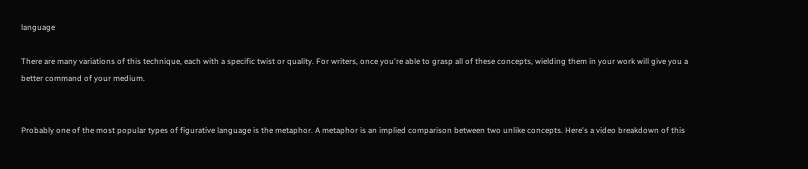language

There are many variations of this technique, each with a specific twist or quality. For writers, once you're able to grasp all of these concepts, wielding them in your work will give you a better command of your medium.


Probably one of the most popular types of figurative language is the metaphor. A metaphor is an implied comparison between two unlike concepts. Here's a video breakdown of this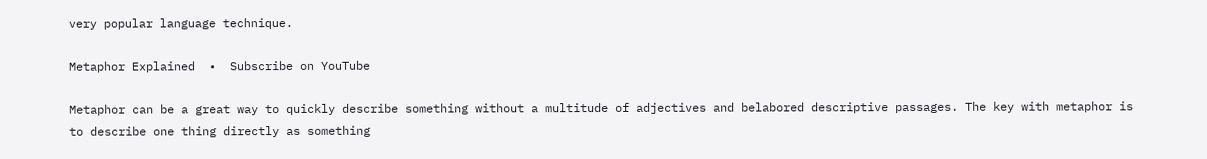very popular language technique.

Metaphor Explained  •  Subscribe on YouTube

Metaphor can be a great way to quickly describe something without a multitude of adjectives and belabored descriptive passages. The key with metaphor is to describe one thing directly as something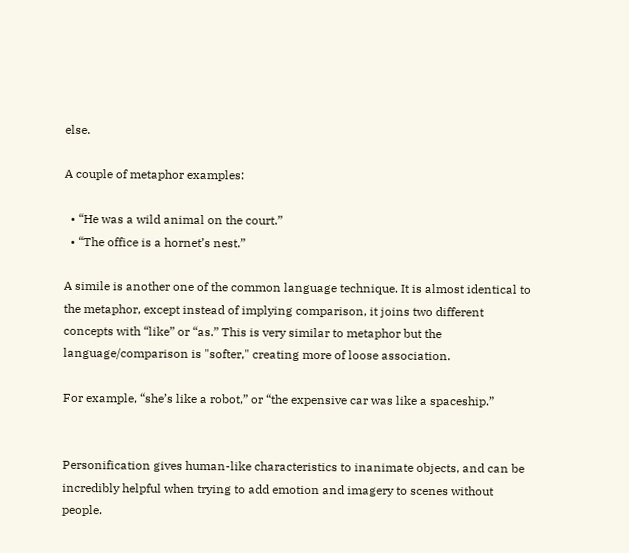else.

A couple of metaphor examples:

  • “He was a wild animal on the court.”
  • “The office is a hornet’s nest.”

A simile is another one of the common language technique. It is almost identical to the metaphor, except instead of implying comparison, it joins two different concepts with “like” or “as.” This is very similar to metaphor but the language/comparison is "softer," creating more of loose association.

For example, “she’s like a robot,” or “the expensive car was like a spaceship.”


Personification gives human-like characteristics to inanimate objects, and can be incredibly helpful when trying to add emotion and imagery to scenes without people.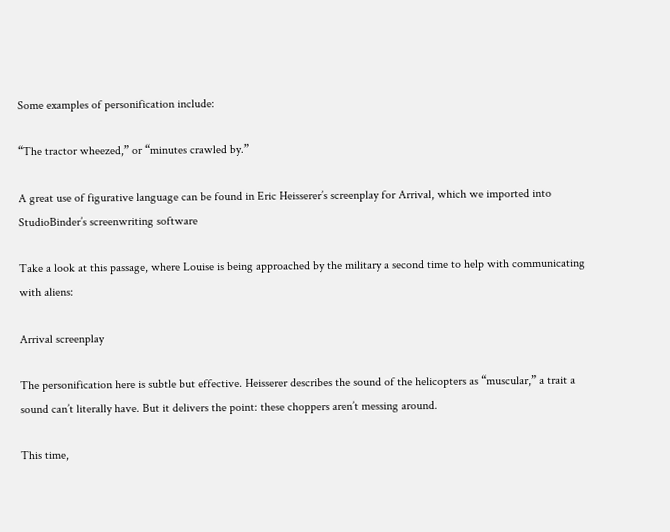Some examples of personification include:

“The tractor wheezed,” or “minutes crawled by.”

A great use of figurative language can be found in Eric Heisserer’s screenplay for Arrival, which we imported into StudioBinder’s screenwriting software

Take a look at this passage, where Louise is being approached by the military a second time to help with communicating with aliens:

Arrival screenplay

The personification here is subtle but effective. Heisserer describes the sound of the helicopters as “muscular,” a trait a sound can’t literally have. But it delivers the point: these choppers aren’t messing around.

This time,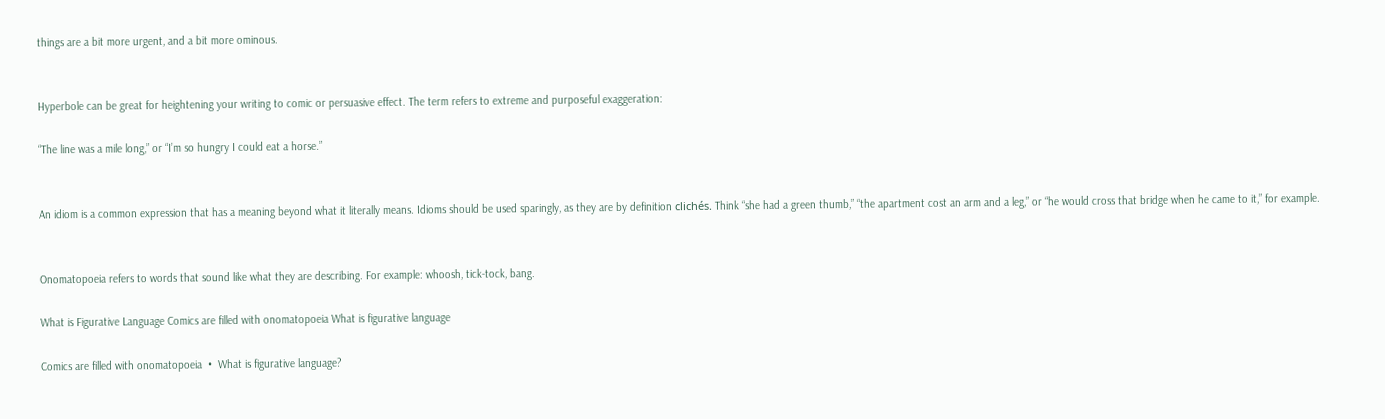things are a bit more urgent, and a bit more ominous.


Hyperbole can be great for heightening your writing to comic or persuasive effect. The term refers to extreme and purposeful exaggeration:

“The line was a mile long,” or “I’m so hungry I could eat a horse.”


An idiom is a common expression that has a meaning beyond what it literally means. Idioms should be used sparingly, as they are by definition clichés. Think “she had a green thumb,” “the apartment cost an arm and a leg,” or “he would cross that bridge when he came to it,” for example.


Onomatopoeia refers to words that sound like what they are describing. For example: whoosh, tick-tock, bang.

What is Figurative Language Comics are filled with onomatopoeia What is figurative language

Comics are filled with onomatopoeia  •  What is figurative language?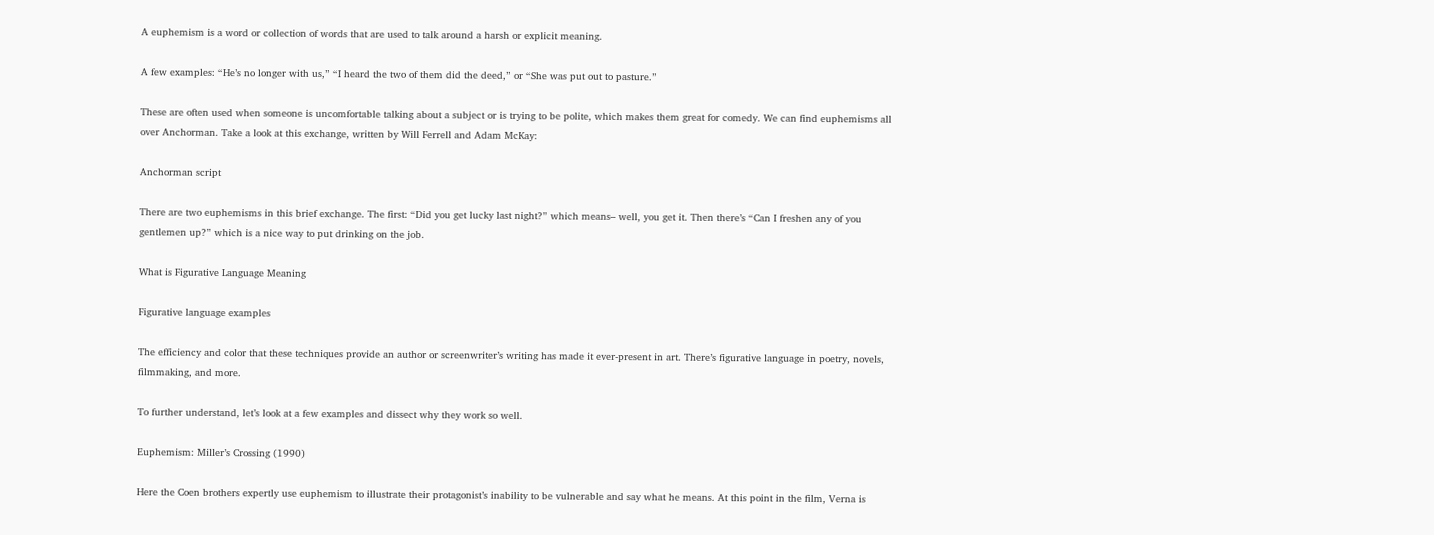A euphemism is a word or collection of words that are used to talk around a harsh or explicit meaning.

A few examples: “He’s no longer with us,” “I heard the two of them did the deed,” or “She was put out to pasture.”

These are often used when someone is uncomfortable talking about a subject or is trying to be polite, which makes them great for comedy. We can find euphemisms all over Anchorman. Take a look at this exchange, written by Will Ferrell and Adam McKay:

Anchorman script

There are two euphemisms in this brief exchange. The first: “Did you get lucky last night?” which means– well, you get it. Then there’s “Can I freshen any of you gentlemen up?” which is a nice way to put drinking on the job.

What is Figurative Language Meaning

Figurative language examples

The efficiency and color that these techniques provide an author or screenwriter’s writing has made it ever-present in art. There’s figurative language in poetry, novels, filmmaking, and more.

To further understand, let’s look at a few examples and dissect why they work so well.

Euphemism: Miller’s Crossing (1990)

Here the Coen brothers expertly use euphemism to illustrate their protagonist’s inability to be vulnerable and say what he means. At this point in the film, Verna is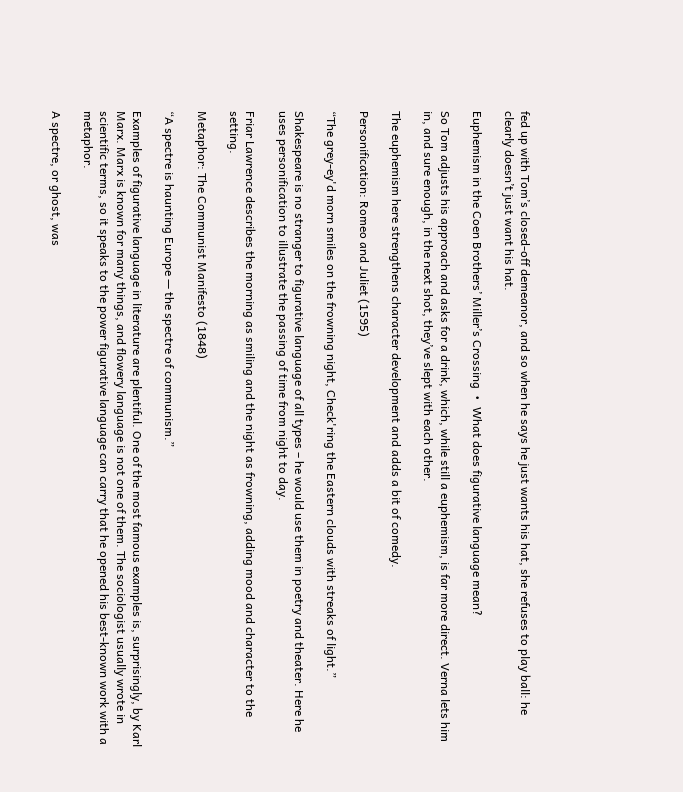fed up with Tom’s closed-off demeanor, and so when he says he just wants his hat, she refuses to play ball: he clearly doesn’t just want his hat.

Euphemism in the Coen Brothers’ Miller’s Crossing  •  What does figurative language mean?

So Tom adjusts his approach and asks for a drink, which, while still a euphemism, is far more direct. Verna lets him in, and sure enough, in the next shot, they’ve slept with each other.

The euphemism here strengthens character development and adds a bit of comedy.

Personification: Romeo and Juliet (1595)

“The grey-ey'd morn smiles on the frowning night, Check'ring the Eastern clouds with streaks of light.”

Shakespeare is no stranger to figurative language of all types – he would use them in poetry and theater. Here he uses personification to illustrate the passing of time from night to day.

Friar Lawrence describes the morning as smiling and the night as frowning, adding mood and character to the setting.

Metaphor: The Communist Manifesto (1848)

“A spectre is haunting Europe — the spectre of communism.”

Examples of figurative language in literature are plentiful. One of the most famous examples is, surprisingly, by Karl Marx. Marx is known for many things, and flowery language is not one of them. The sociologist usually wrote in scientific terms, so it speaks to the power figurative language can carry that he opened his best-known work with a metaphor.

A spectre, or ghost, was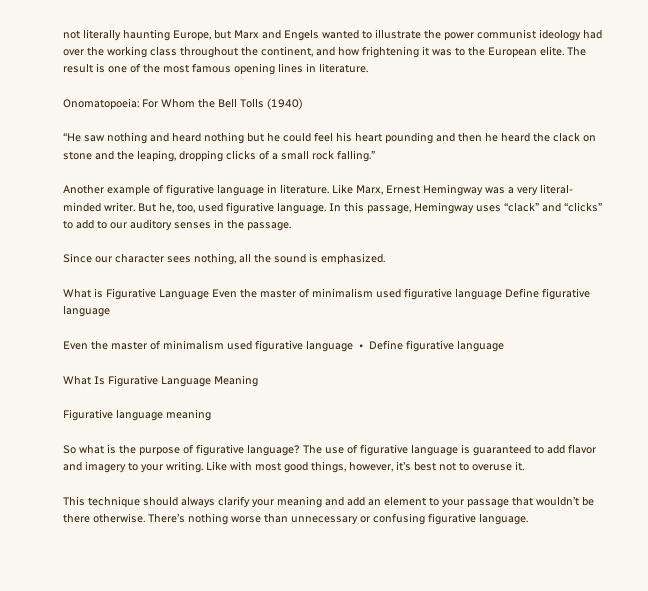not literally haunting Europe, but Marx and Engels wanted to illustrate the power communist ideology had over the working class throughout the continent, and how frightening it was to the European elite. The result is one of the most famous opening lines in literature.

Onomatopoeia: For Whom the Bell Tolls (1940)

“He saw nothing and heard nothing but he could feel his heart pounding and then he heard the clack on stone and the leaping, dropping clicks of a small rock falling.”

Another example of figurative language in literature. Like Marx, Ernest Hemingway was a very literal-minded writer. But he, too, used figurative language. In this passage, Hemingway uses “clack” and “clicks” to add to our auditory senses in the passage.

Since our character sees nothing, all the sound is emphasized.

What is Figurative Language Even the master of minimalism used figurative language Define figurative language

Even the master of minimalism used figurative language  •  Define figurative language

What Is Figurative Language Meaning

Figurative language meaning

So what is the purpose of figurative language? The use of figurative language is guaranteed to add flavor and imagery to your writing. Like with most good things, however, it’s best not to overuse it.

This technique should always clarify your meaning and add an element to your passage that wouldn’t be there otherwise. There’s nothing worse than unnecessary or confusing figurative language.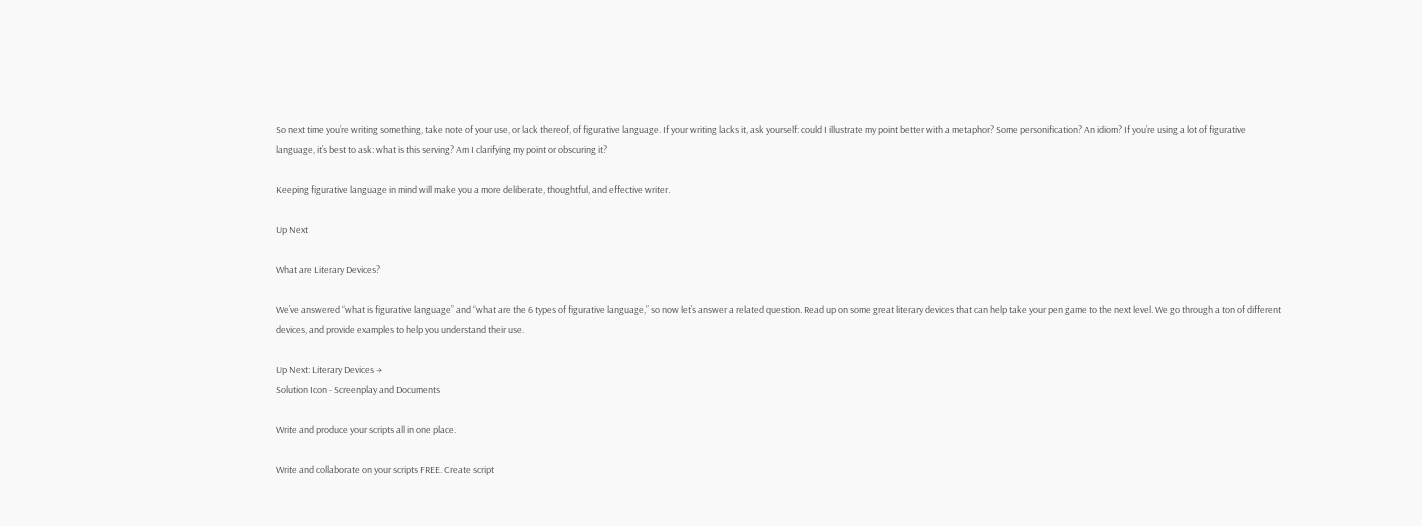So next time you’re writing something, take note of your use, or lack thereof, of figurative language. If your writing lacks it, ask yourself: could I illustrate my point better with a metaphor? Some personification? An idiom? If you’re using a lot of figurative language, it’s best to ask: what is this serving? Am I clarifying my point or obscuring it?

Keeping figurative language in mind will make you a more deliberate, thoughtful, and effective writer.

Up Next

What are Literary Devices?

We’ve answered “what is figurative language” and “what are the 6 types of figurative language,” so now let’s answer a related question. Read up on some great literary devices that can help take your pen game to the next level. We go through a ton of different devices, and provide examples to help you understand their use.

Up Next: Literary Devices →
Solution Icon - Screenplay and Documents

Write and produce your scripts all in one place.

Write and collaborate on your scripts FREE. Create script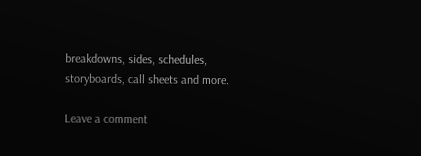breakdowns, sides, schedules, storyboards, call sheets and more.

Leave a comment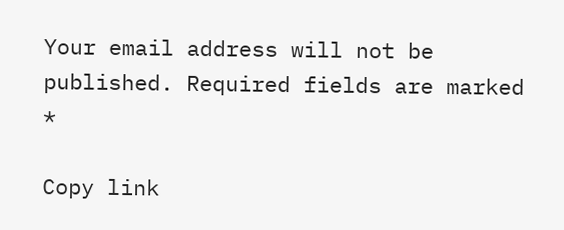Your email address will not be published. Required fields are marked *

Copy link